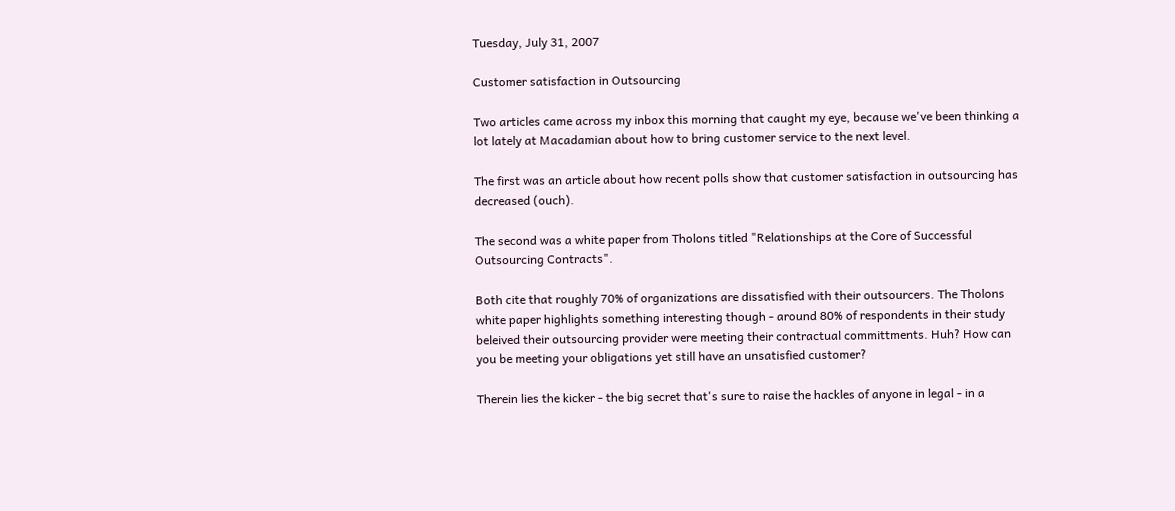Tuesday, July 31, 2007

Customer satisfaction in Outsourcing

Two articles came across my inbox this morning that caught my eye, because we've been thinking a lot lately at Macadamian about how to bring customer service to the next level.

The first was an article about how recent polls show that customer satisfaction in outsourcing has decreased (ouch).

The second was a white paper from Tholons titled "Relationships at the Core of Successful Outsourcing Contracts".

Both cite that roughly 70% of organizations are dissatisfied with their outsourcers. The Tholons white paper highlights something interesting though - around 80% of respondents in their study beleived their outsourcing provider were meeting their contractual committments. Huh? How can you be meeting your obligations yet still have an unsatisfied customer?

Therein lies the kicker - the big secret that's sure to raise the hackles of anyone in legal - in a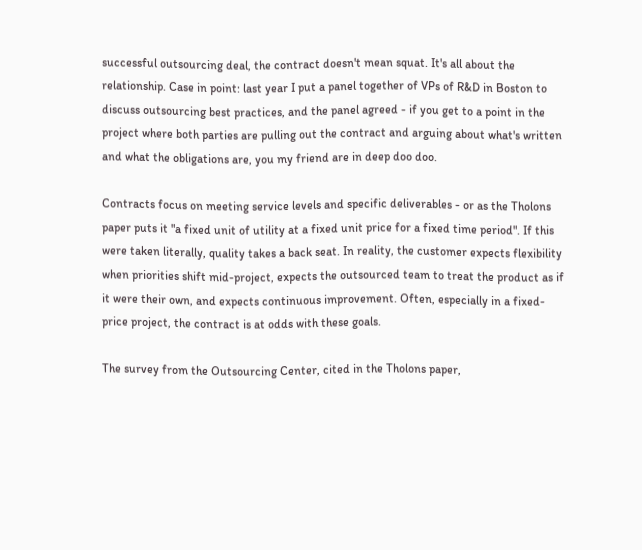successful outsourcing deal, the contract doesn't mean squat. It's all about the relationship. Case in point: last year I put a panel together of VPs of R&D in Boston to discuss outsourcing best practices, and the panel agreed - if you get to a point in the project where both parties are pulling out the contract and arguing about what's written and what the obligations are, you my friend are in deep doo doo.

Contracts focus on meeting service levels and specific deliverables - or as the Tholons paper puts it "a fixed unit of utility at a fixed unit price for a fixed time period". If this were taken literally, quality takes a back seat. In reality, the customer expects flexibility when priorities shift mid-project, expects the outsourced team to treat the product as if it were their own, and expects continuous improvement. Often, especially in a fixed-price project, the contract is at odds with these goals.

The survey from the Outsourcing Center, cited in the Tholons paper,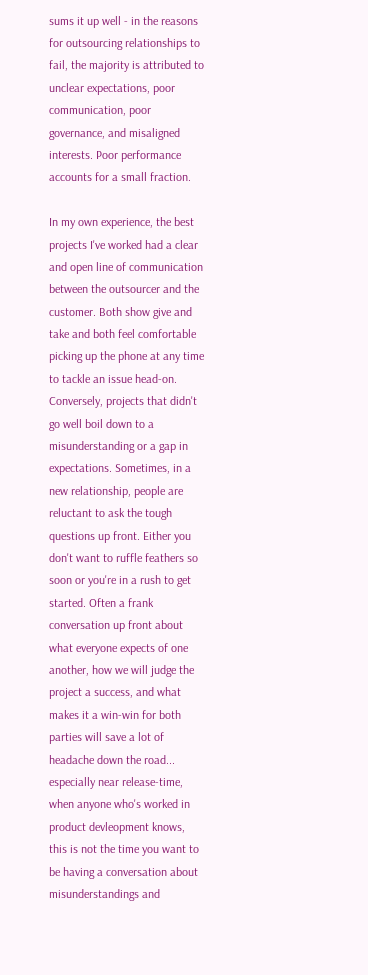sums it up well - in the reasons for outsourcing relationships to fail, the majority is attributed to unclear expectations, poor communication, poor governance, and misaligned interests. Poor performance accounts for a small fraction.

In my own experience, the best projects I've worked had a clear and open line of communication between the outsourcer and the customer. Both show give and take and both feel comfortable picking up the phone at any time to tackle an issue head-on. Conversely, projects that didn't go well boil down to a misunderstanding or a gap in expectations. Sometimes, in a new relationship, people are reluctant to ask the tough questions up front. Either you don't want to ruffle feathers so soon or you're in a rush to get started. Often a frank conversation up front about what everyone expects of one another, how we will judge the project a success, and what makes it a win-win for both parties will save a lot of headache down the road... especially near release-time, when anyone who's worked in product devleopment knows, this is not the time you want to be having a conversation about misunderstandings and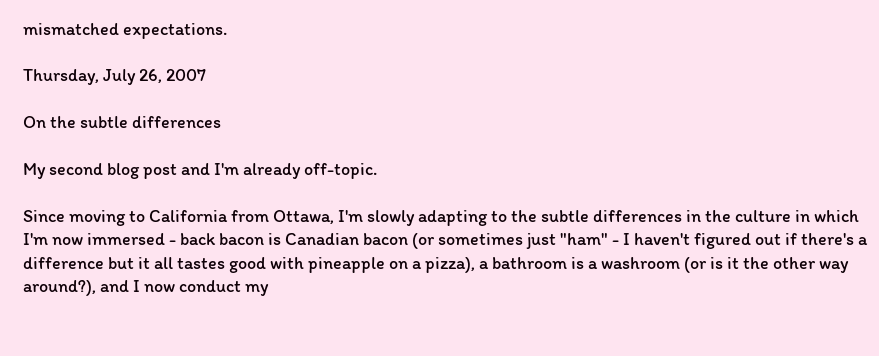mismatched expectations.

Thursday, July 26, 2007

On the subtle differences

My second blog post and I'm already off-topic.

Since moving to California from Ottawa, I'm slowly adapting to the subtle differences in the culture in which I'm now immersed - back bacon is Canadian bacon (or sometimes just "ham" - I haven't figured out if there's a difference but it all tastes good with pineapple on a pizza), a bathroom is a washroom (or is it the other way around?), and I now conduct my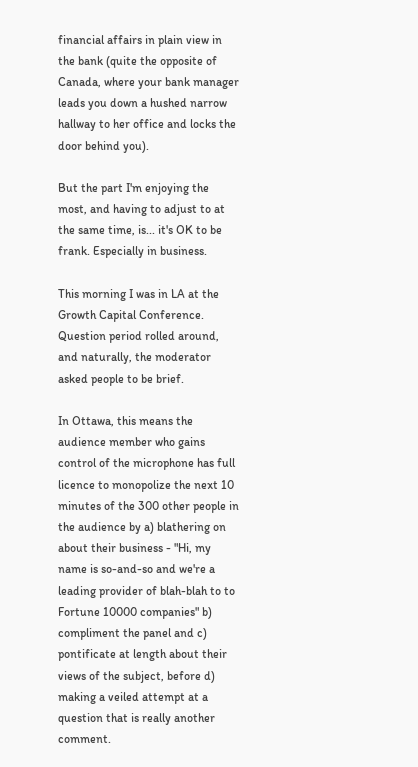financial affairs in plain view in the bank (quite the opposite of Canada, where your bank manager leads you down a hushed narrow hallway to her office and locks the door behind you).

But the part I'm enjoying the most, and having to adjust to at the same time, is... it's OK to be frank. Especially in business.

This morning I was in LA at the Growth Capital Conference. Question period rolled around, and naturally, the moderator asked people to be brief.

In Ottawa, this means the audience member who gains control of the microphone has full licence to monopolize the next 10 minutes of the 300 other people in the audience by a) blathering on about their business - "Hi, my name is so-and-so and we're a leading provider of blah-blah to to Fortune 10000 companies" b) compliment the panel and c) pontificate at length about their views of the subject, before d) making a veiled attempt at a question that is really another comment.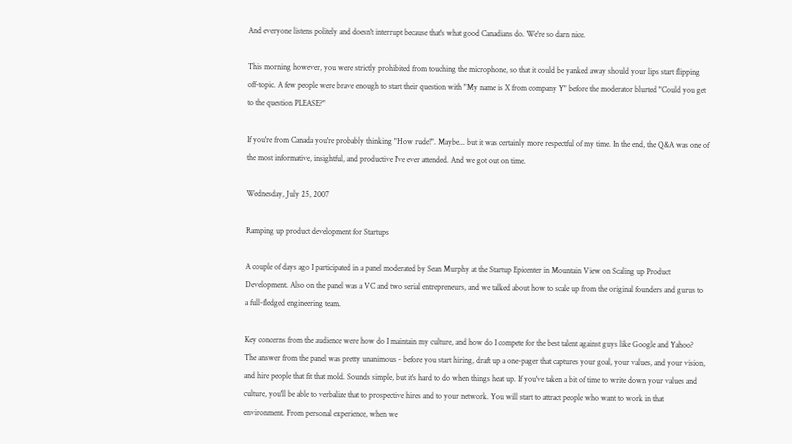And everyone listens politely and doesn't interrupt because that's what good Canadians do. We're so darn nice.

This morning however, you were strictly prohibited from touching the microphone, so that it could be yanked away should your lips start flipping off-topic. A few people were brave enough to start their question with "My name is X from company Y" before the moderator blurted "Could you get to the question PLEASE?"

If you're from Canada you're probably thinking "How rude!". Maybe... but it was certainly more respectful of my time. In the end, the Q&A was one of the most informative, insightful, and productive I've ever attended. And we got out on time.

Wednesday, July 25, 2007

Ramping up product development for Startups

A couple of days ago I participated in a panel moderated by Sean Murphy at the Startup Epicenter in Mountain View on Scaling up Product Development. Also on the panel was a VC and two serial entrepreneurs, and we talked about how to scale up from the original founders and gurus to a full-fledged engineering team.

Key concerns from the audience were how do I maintain my culture, and how do I compete for the best talent against guys like Google and Yahoo? The answer from the panel was pretty unanimous - before you start hiring, draft up a one-pager that captures your goal, your values, and your vision, and hire people that fit that mold. Sounds simple, but it's hard to do when things heat up. If you've taken a bit of time to write down your values and culture, you'll be able to verbalize that to prospective hires and to your network. You will start to attract people who want to work in that environment. From personal experience, when we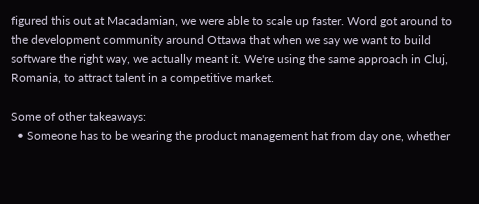figured this out at Macadamian, we were able to scale up faster. Word got around to the development community around Ottawa that when we say we want to build software the right way, we actually meant it. We're using the same approach in Cluj, Romania, to attract talent in a competitive market.

Some of other takeaways:
  • Someone has to be wearing the product management hat from day one, whether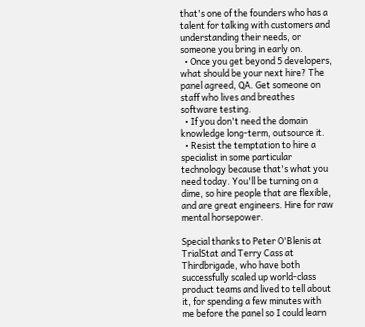that's one of the founders who has a talent for talking with customers and understanding their needs, or someone you bring in early on.
  • Once you get beyond 5 developers, what should be your next hire? The panel agreed, QA. Get someone on staff who lives and breathes software testing.
  • If you don't need the domain knowledge long-term, outsource it.
  • Resist the temptation to hire a specialist in some particular technology because that's what you need today. You'll be turning on a dime, so hire people that are flexible, and are great engineers. Hire for raw mental horsepower.

Special thanks to Peter O'Blenis at TrialStat and Terry Cass at Thirdbrigade, who have both successfully scaled up world-class product teams and lived to tell about it, for spending a few minutes with me before the panel so I could learn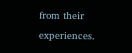from their experiences.